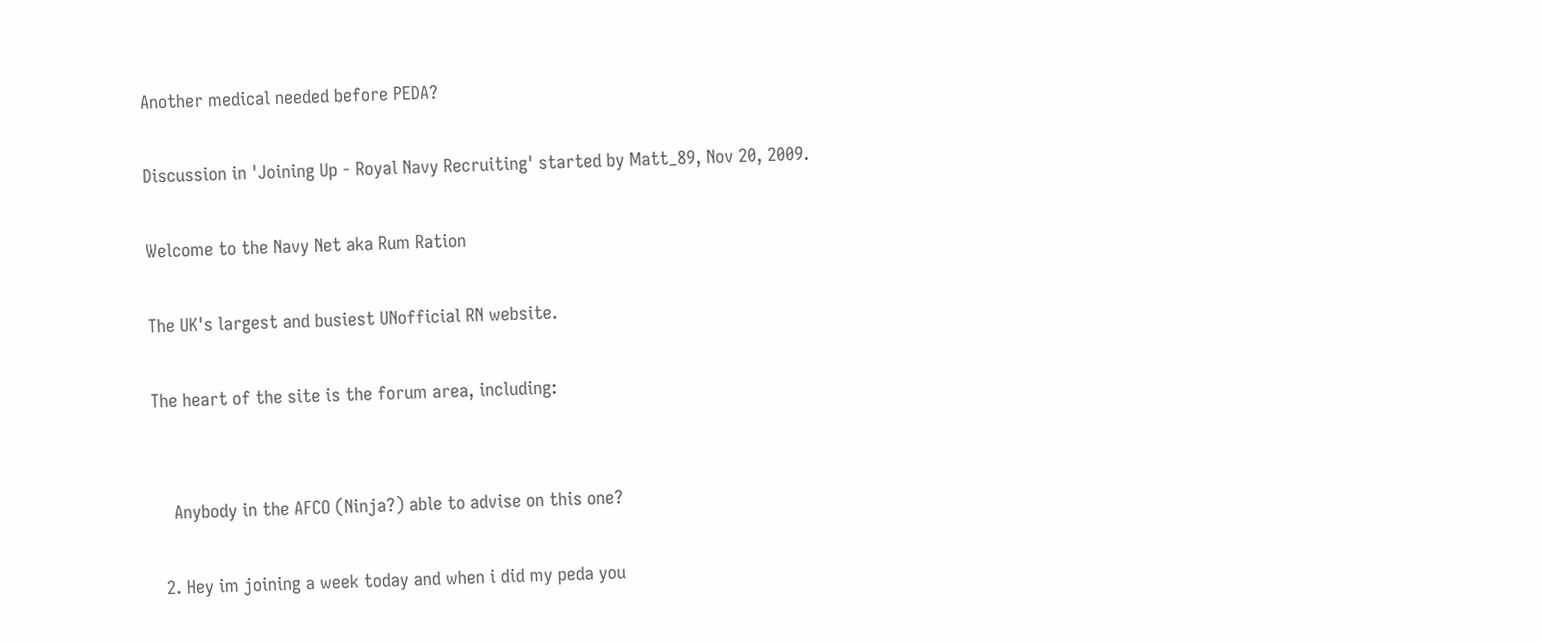Another medical needed before PEDA?

Discussion in 'Joining Up - Royal Navy Recruiting' started by Matt_89, Nov 20, 2009.

Welcome to the Navy Net aka Rum Ration

The UK's largest and busiest UNofficial RN website.

The heart of the site is the forum area, including:


    Anybody in the AFCO (Ninja?) able to advise on this one?

  2. Hey im joining a week today and when i did my peda you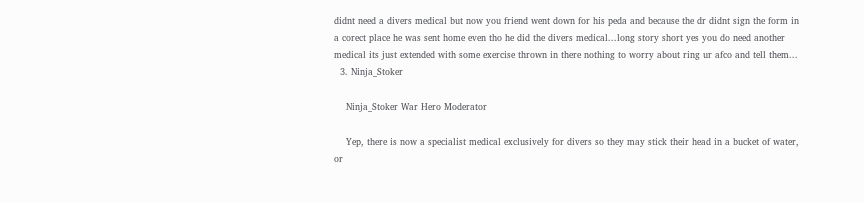didnt need a divers medical but now you friend went down for his peda and because the dr didnt sign the form in a corect place he was sent home even tho he did the divers medical...long story short yes you do need another medical its just extended with some exercise thrown in there nothing to worry about ring ur afco and tell them...
  3. Ninja_Stoker

    Ninja_Stoker War Hero Moderator

    Yep, there is now a specialist medical exclusively for divers so they may stick their head in a bucket of water, or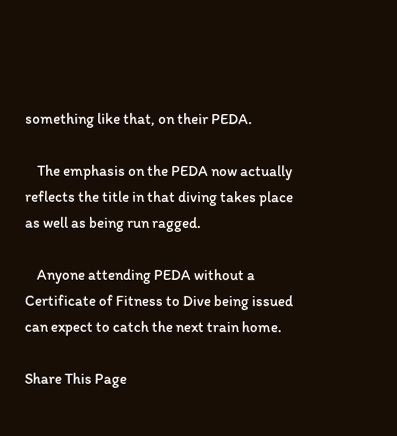something like that, on their PEDA.

    The emphasis on the PEDA now actually reflects the title in that diving takes place as well as being run ragged.

    Anyone attending PEDA without a Certificate of Fitness to Dive being issued can expect to catch the next train home.

Share This Page